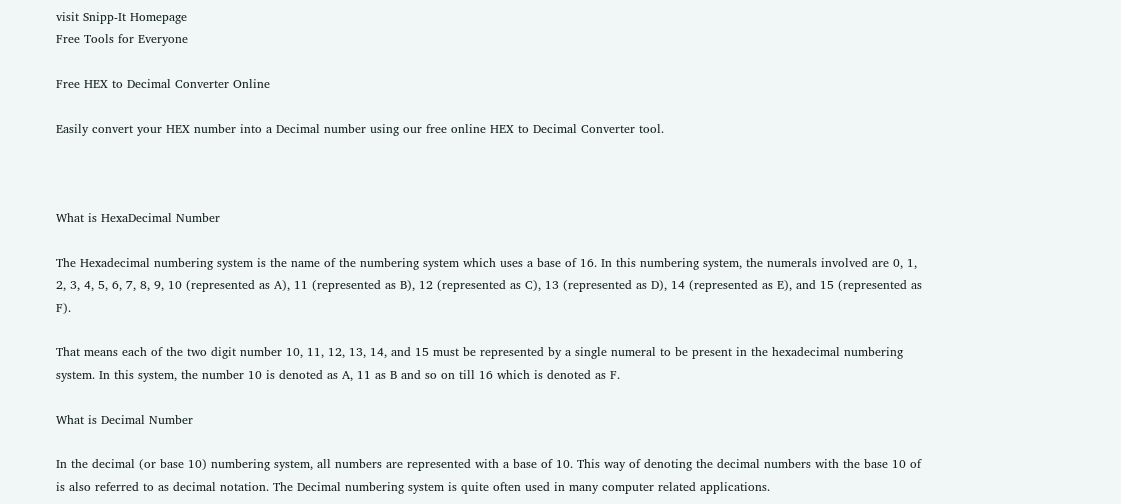visit Snipp-It Homepage
Free Tools for Everyone

Free HEX to Decimal Converter Online

Easily convert your HEX number into a Decimal number using our free online HEX to Decimal Converter tool.



What is HexaDecimal Number

The Hexadecimal numbering system is the name of the numbering system which uses a base of 16. In this numbering system, the numerals involved are 0, 1, 2, 3, 4, 5, 6, 7, 8, 9, 10 (represented as A), 11 (represented as B), 12 (represented as C), 13 (represented as D), 14 (represented as E), and 15 (represented as F).

That means each of the two digit number 10, 11, 12, 13, 14, and 15 must be represented by a single numeral to be present in the hexadecimal numbering system. In this system, the number 10 is denoted as A, 11 as B and so on till 16 which is denoted as F.

What is Decimal Number

In the decimal (or base 10) numbering system, all numbers are represented with a base of 10. This way of denoting the decimal numbers with the base 10 of is also referred to as decimal notation. The Decimal numbering system is quite often used in many computer related applications.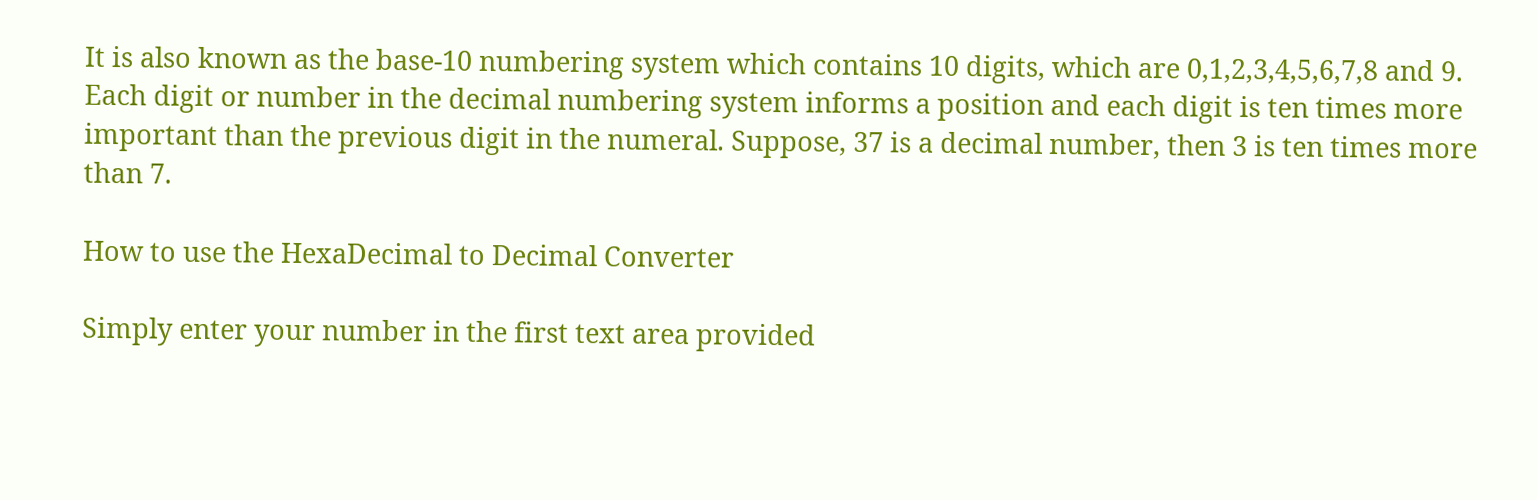It is also known as the base-10 numbering system which contains 10 digits, which are 0,1,2,3,4,5,6,7,8 and 9. Each digit or number in the decimal numbering system informs a position and each digit is ten times more important than the previous digit in the numeral. Suppose, 37 is a decimal number, then 3 is ten times more than 7.

How to use the HexaDecimal to Decimal Converter

Simply enter your number in the first text area provided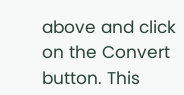above and click on the Convert button. This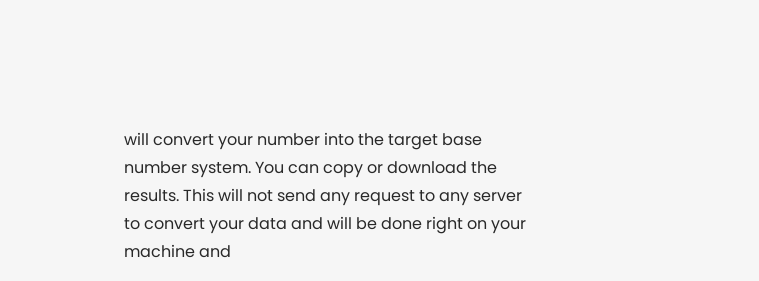will convert your number into the target base number system. You can copy or download the results. This will not send any request to any server to convert your data and will be done right on your machine and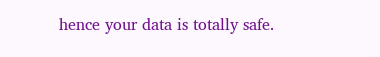hence your data is totally safe.